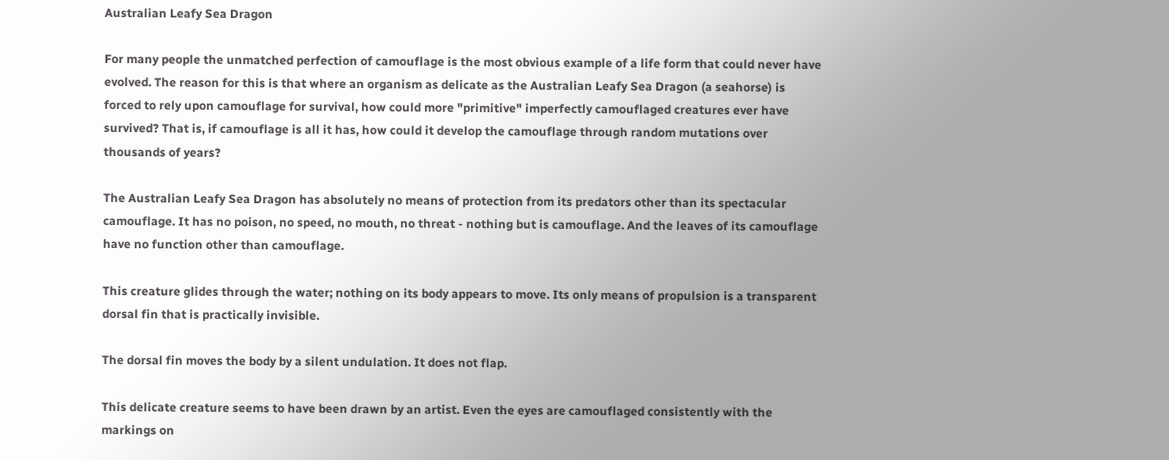Australian Leafy Sea Dragon

For many people the unmatched perfection of camouflage is the most obvious example of a life form that could never have evolved. The reason for this is that where an organism as delicate as the Australian Leafy Sea Dragon (a seahorse) is forced to rely upon camouflage for survival, how could more "primitive" imperfectly camouflaged creatures ever have survived? That is, if camouflage is all it has, how could it develop the camouflage through random mutations over thousands of years?

The Australian Leafy Sea Dragon has absolutely no means of protection from its predators other than its spectacular camouflage. It has no poison, no speed, no mouth, no threat - nothing but is camouflage. And the leaves of its camouflage have no function other than camouflage.

This creature glides through the water; nothing on its body appears to move. Its only means of propulsion is a transparent dorsal fin that is practically invisible.

The dorsal fin moves the body by a silent undulation. It does not flap.

This delicate creature seems to have been drawn by an artist. Even the eyes are camouflaged consistently with the markings on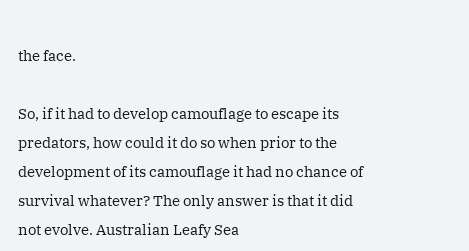the face.

So, if it had to develop camouflage to escape its predators, how could it do so when prior to the development of its camouflage it had no chance of survival whatever? The only answer is that it did not evolve. Australian Leafy Sea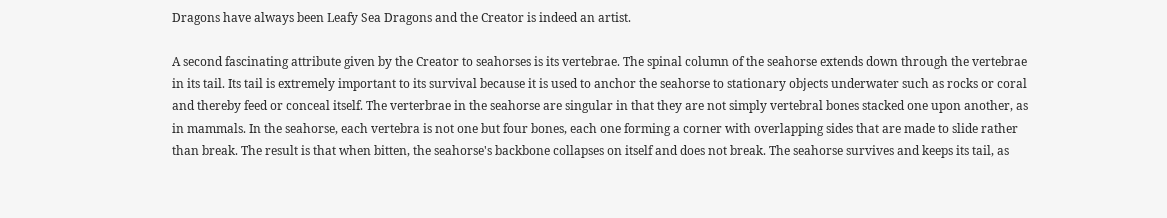Dragons have always been Leafy Sea Dragons and the Creator is indeed an artist.

A second fascinating attribute given by the Creator to seahorses is its vertebrae. The spinal column of the seahorse extends down through the vertebrae in its tail. Its tail is extremely important to its survival because it is used to anchor the seahorse to stationary objects underwater such as rocks or coral and thereby feed or conceal itself. The verterbrae in the seahorse are singular in that they are not simply vertebral bones stacked one upon another, as in mammals. In the seahorse, each vertebra is not one but four bones, each one forming a corner with overlapping sides that are made to slide rather than break. The result is that when bitten, the seahorse's backbone collapses on itself and does not break. The seahorse survives and keeps its tail, as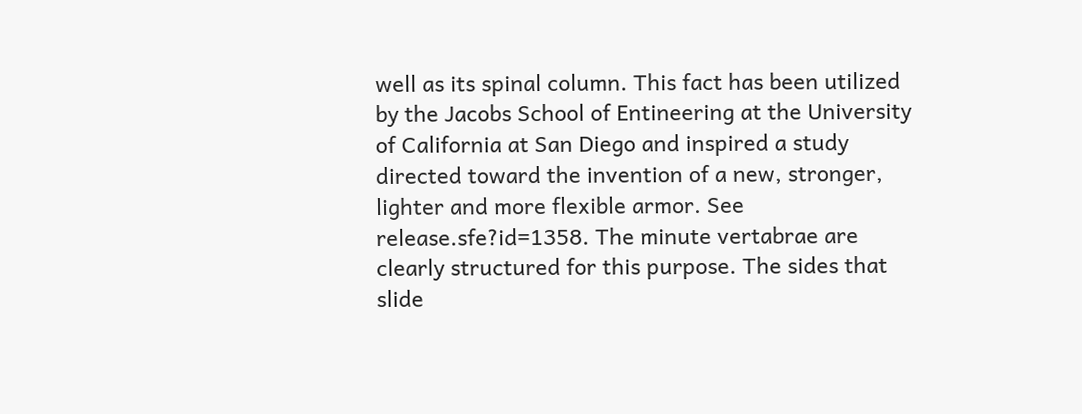well as its spinal column. This fact has been utilized by the Jacobs School of Entineering at the University of California at San Diego and inspired a study directed toward the invention of a new, stronger, lighter and more flexible armor. See
release.sfe?id=1358. The minute vertabrae are clearly structured for this purpose. The sides that slide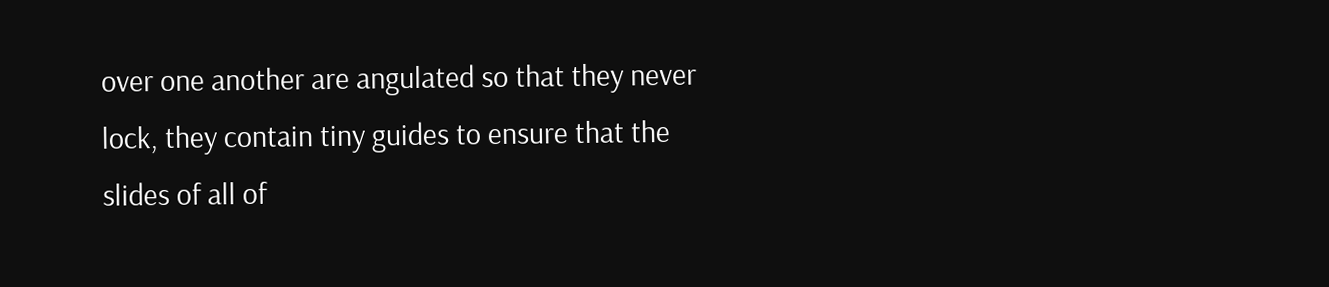over one another are angulated so that they never lock, they contain tiny guides to ensure that the slides of all of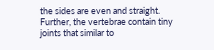the sides are even and straight. Further, the vertebrae contain tiny joints that similar to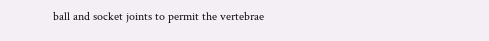ball and socket joints to permit the vertebrae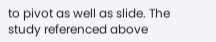to pivot as well as slide. The study referenced above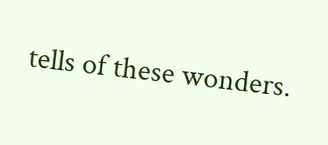tells of these wonders.